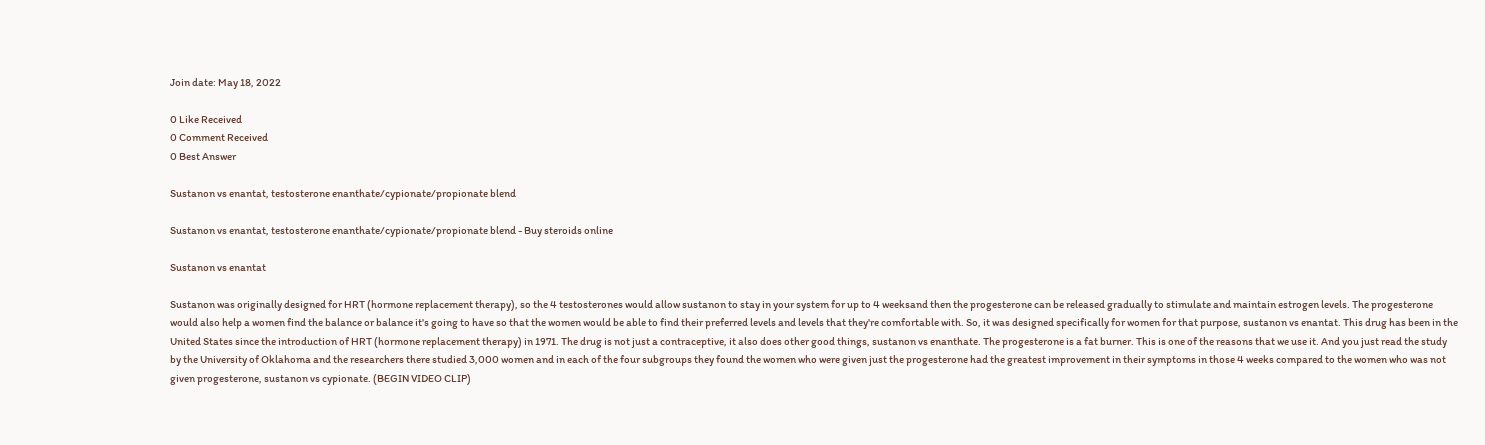Join date: May 18, 2022

0 Like Received
0 Comment Received
0 Best Answer

Sustanon vs enantat, testosterone enanthate/cypionate/propionate blend

Sustanon vs enantat, testosterone enanthate/cypionate/propionate blend - Buy steroids online

Sustanon vs enantat

Sustanon was originally designed for HRT (hormone replacement therapy), so the 4 testosterones would allow sustanon to stay in your system for up to 4 weeksand then the progesterone can be released gradually to stimulate and maintain estrogen levels. The progesterone would also help a women find the balance or balance it's going to have so that the women would be able to find their preferred levels and levels that they're comfortable with. So, it was designed specifically for women for that purpose, sustanon vs enantat. This drug has been in the United States since the introduction of HRT (hormone replacement therapy) in 1971. The drug is not just a contraceptive, it also does other good things, sustanon vs enanthate. The progesterone is a fat burner. This is one of the reasons that we use it. And you just read the study by the University of Oklahoma and the researchers there studied 3,000 women and in each of the four subgroups they found the women who were given just the progesterone had the greatest improvement in their symptoms in those 4 weeks compared to the women who was not given progesterone, sustanon vs cypionate. (BEGIN VIDEO CLIP)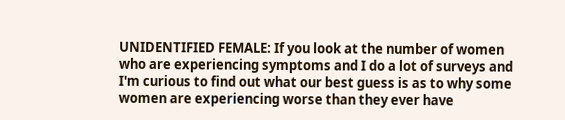UNIDENTIFIED FEMALE: If you look at the number of women who are experiencing symptoms and I do a lot of surveys and I'm curious to find out what our best guess is as to why some women are experiencing worse than they ever have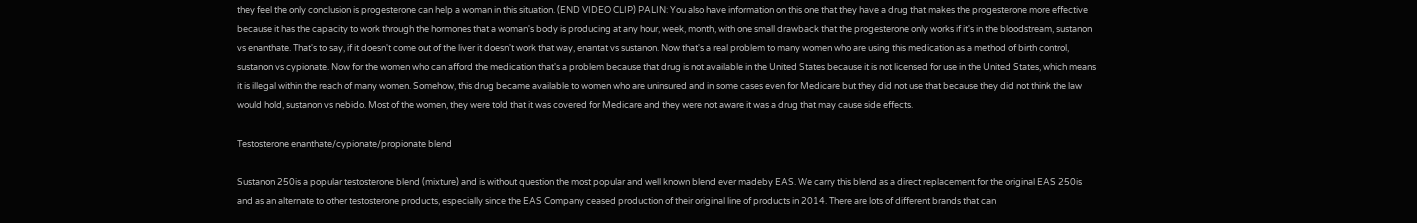they feel the only conclusion is progesterone can help a woman in this situation. (END VIDEO CLIP) PALIN: You also have information on this one that they have a drug that makes the progesterone more effective because it has the capacity to work through the hormones that a woman's body is producing at any hour, week, month, with one small drawback that the progesterone only works if it's in the bloodstream, sustanon vs enanthate. That's to say, if it doesn't come out of the liver it doesn't work that way, enantat vs sustanon. Now that's a real problem to many women who are using this medication as a method of birth control, sustanon vs cypionate. Now for the women who can afford the medication that's a problem because that drug is not available in the United States because it is not licensed for use in the United States, which means it is illegal within the reach of many women. Somehow, this drug became available to women who are uninsured and in some cases even for Medicare but they did not use that because they did not think the law would hold, sustanon vs nebido. Most of the women, they were told that it was covered for Medicare and they were not aware it was a drug that may cause side effects.

Testosterone enanthate/cypionate/propionate blend

Sustanon 250is a popular testosterone blend (mixture) and is without question the most popular and well known blend ever madeby EAS. We carry this blend as a direct replacement for the original EAS 250is and as an alternate to other testosterone products, especially since the EAS Company ceased production of their original line of products in 2014. There are lots of different brands that can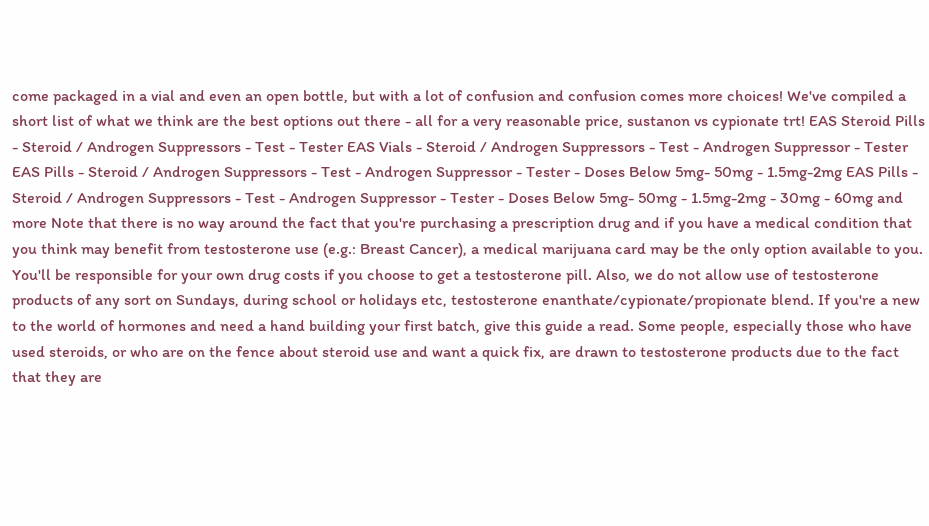come packaged in a vial and even an open bottle, but with a lot of confusion and confusion comes more choices! We've compiled a short list of what we think are the best options out there - all for a very reasonable price, sustanon vs cypionate trt! EAS Steroid Pills - Steroid / Androgen Suppressors - Test - Tester EAS Vials - Steroid / Androgen Suppressors - Test - Androgen Suppressor - Tester EAS Pills - Steroid / Androgen Suppressors - Test - Androgen Suppressor - Tester - Doses Below 5mg- 50mg - 1.5mg-2mg EAS Pills - Steroid / Androgen Suppressors - Test - Androgen Suppressor - Tester - Doses Below 5mg- 50mg - 1.5mg-2mg - 30mg - 60mg and more Note that there is no way around the fact that you're purchasing a prescription drug and if you have a medical condition that you think may benefit from testosterone use (e.g.: Breast Cancer), a medical marijuana card may be the only option available to you. You'll be responsible for your own drug costs if you choose to get a testosterone pill. Also, we do not allow use of testosterone products of any sort on Sundays, during school or holidays etc, testosterone enanthate/cypionate/propionate blend. If you're a new to the world of hormones and need a hand building your first batch, give this guide a read. Some people, especially those who have used steroids, or who are on the fence about steroid use and want a quick fix, are drawn to testosterone products due to the fact that they are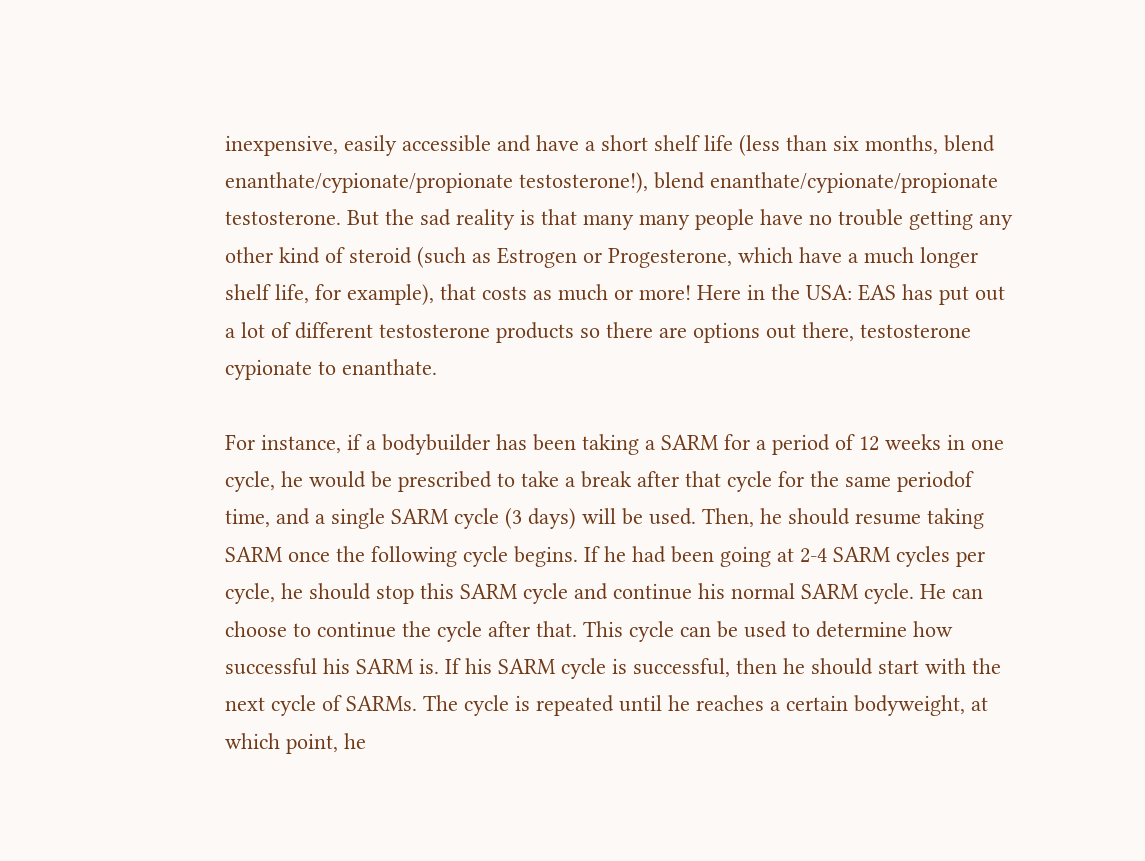inexpensive, easily accessible and have a short shelf life (less than six months, blend enanthate/cypionate/propionate testosterone!), blend enanthate/cypionate/propionate testosterone. But the sad reality is that many many people have no trouble getting any other kind of steroid (such as Estrogen or Progesterone, which have a much longer shelf life, for example), that costs as much or more! Here in the USA: EAS has put out a lot of different testosterone products so there are options out there, testosterone cypionate to enanthate.

For instance, if a bodybuilder has been taking a SARM for a period of 12 weeks in one cycle, he would be prescribed to take a break after that cycle for the same periodof time, and a single SARM cycle (3 days) will be used. Then, he should resume taking SARM once the following cycle begins. If he had been going at 2-4 SARM cycles per cycle, he should stop this SARM cycle and continue his normal SARM cycle. He can choose to continue the cycle after that. This cycle can be used to determine how successful his SARM is. If his SARM cycle is successful, then he should start with the next cycle of SARMs. The cycle is repeated until he reaches a certain bodyweight, at which point, he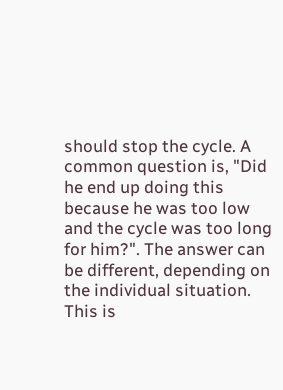should stop the cycle. A common question is, "Did he end up doing this because he was too low and the cycle was too long for him?". The answer can be different, depending on the individual situation. This is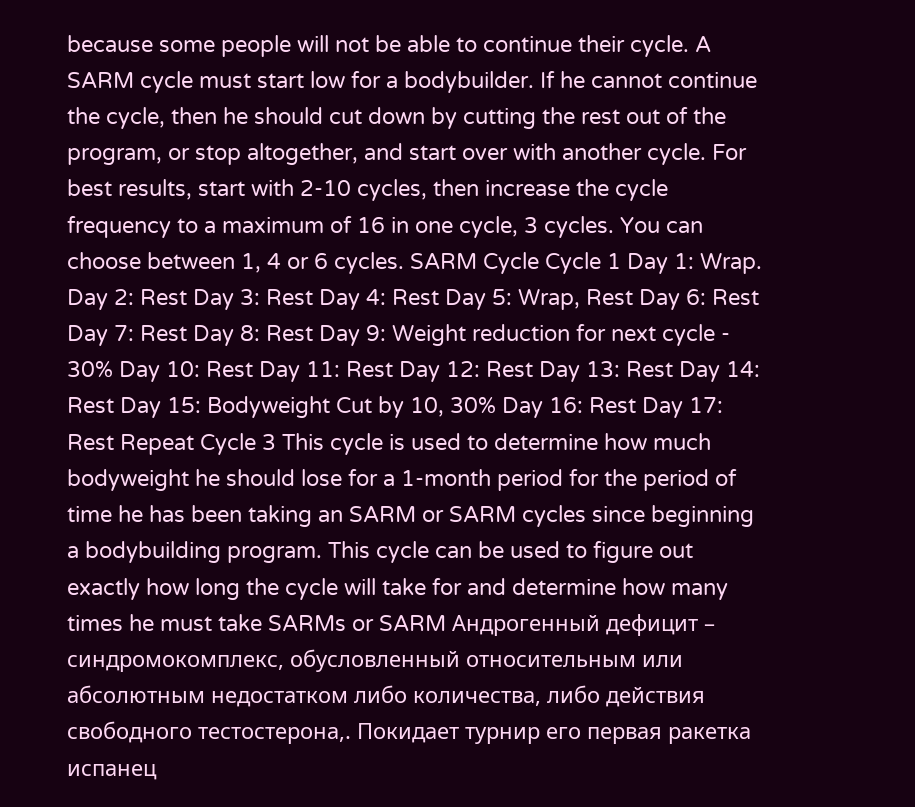because some people will not be able to continue their cycle. A SARM cycle must start low for a bodybuilder. If he cannot continue the cycle, then he should cut down by cutting the rest out of the program, or stop altogether, and start over with another cycle. For best results, start with 2-10 cycles, then increase the cycle frequency to a maximum of 16 in one cycle, 3 cycles. You can choose between 1, 4 or 6 cycles. SARM Cycle Cycle 1 Day 1: Wrap. Day 2: Rest Day 3: Rest Day 4: Rest Day 5: Wrap, Rest Day 6: Rest Day 7: Rest Day 8: Rest Day 9: Weight reduction for next cycle - 30% Day 10: Rest Day 11: Rest Day 12: Rest Day 13: Rest Day 14: Rest Day 15: Bodyweight Cut by 10, 30% Day 16: Rest Day 17: Rest Repeat Cycle 3 This cycle is used to determine how much bodyweight he should lose for a 1-month period for the period of time he has been taking an SARM or SARM cycles since beginning a bodybuilding program. This cycle can be used to figure out exactly how long the cycle will take for and determine how many times he must take SARMs or SARM Андрогенный дефицит – синдромокомплекс, обусловленный относительным или абсолютным недостатком либо количества, либо действия свободного тестостерона,. Покидает турнир его первая ракетка испанец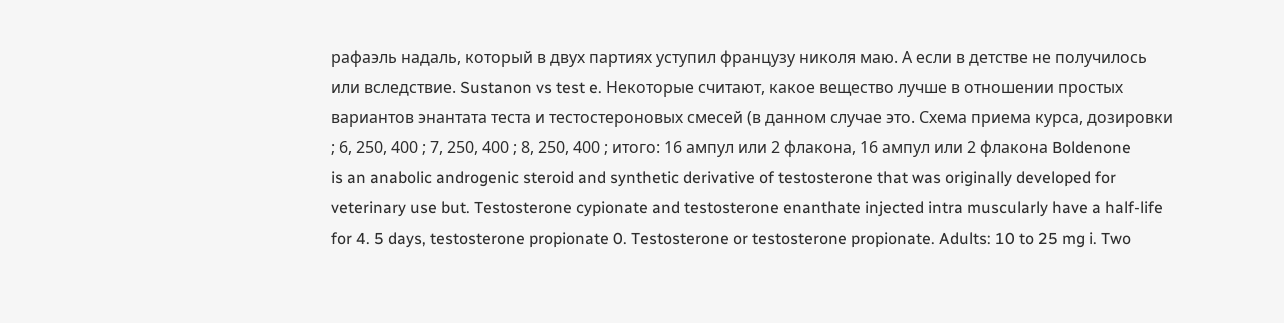рафаэль надаль, который в двух партиях уступил французу николя маю. А если в детстве не получилось или вследствие. Sustanon vs test e. Некоторые считают, какое вещество лучше в отношении простых вариантов энантата теста и тестостероновых смесей (в данном случае это. Схема приема курса, дозировки ; 6, 250, 400 ; 7, 250, 400 ; 8, 250, 400 ; итого: 16 ампул или 2 флакона, 16 ампул или 2 флакона Boldenone is an anabolic androgenic steroid and synthetic derivative of testosterone that was originally developed for veterinary use but. Testosterone cypionate and testosterone enanthate injected intra muscularly have a half-life for 4. 5 days, testosterone propionate 0. Testosterone or testosterone propionate. Adults: 10 to 25 mg i. Two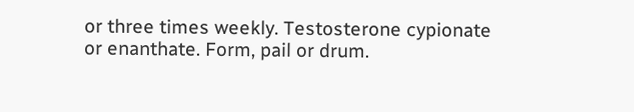or three times weekly. Testosterone cypionate or enanthate. Form, pail or drum.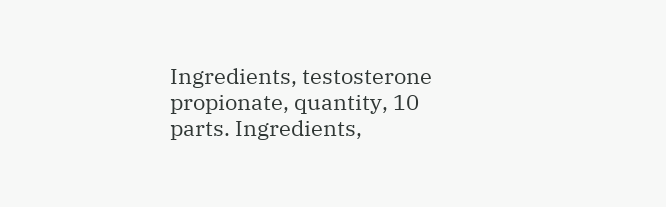Ingredients, testosterone propionate, quantity, 10 parts. Ingredients,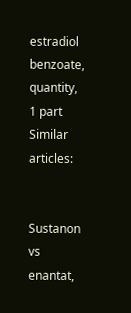estradiol benzoate, quantity, 1 part Similar articles:


Sustanon vs enantat,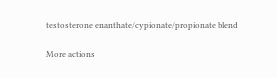testosterone enanthate/cypionate/propionate blend

More actions